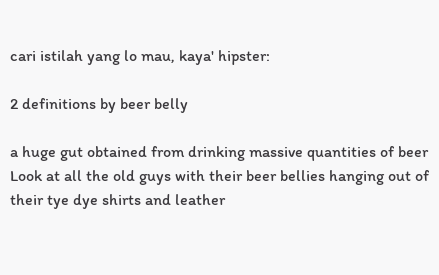cari istilah yang lo mau, kaya' hipster:

2 definitions by beer belly

a huge gut obtained from drinking massive quantities of beer
Look at all the old guys with their beer bellies hanging out of their tye dye shirts and leather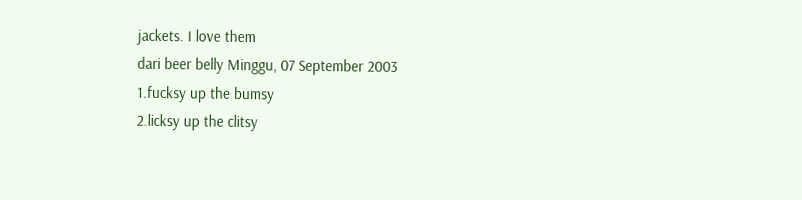jackets. I love them
dari beer belly Minggu, 07 September 2003
1.fucksy up the bumsy
2.licksy up the clitsy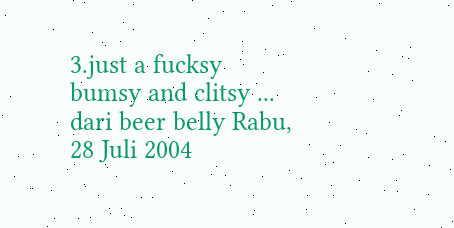3.just a fucksy
bumsy and clitsy ...
dari beer belly Rabu, 28 Juli 2004